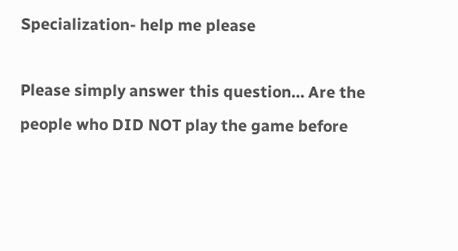Specialization- help me please

Please simply answer this question… Are the people who DID NOT play the game before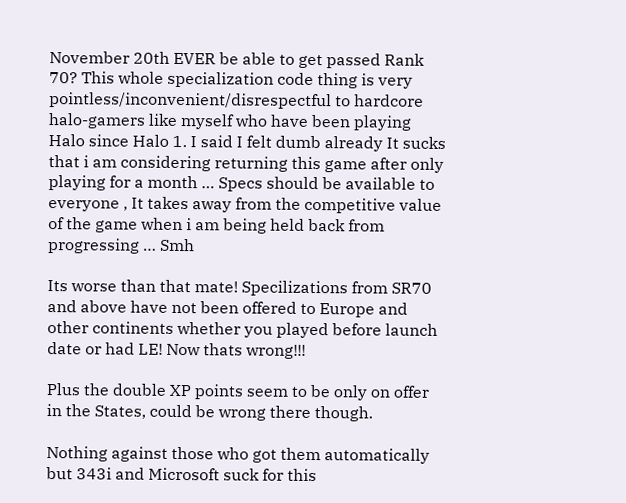November 20th EVER be able to get passed Rank 70? This whole specialization code thing is very pointless/inconvenient/disrespectful to hardcore halo-gamers like myself who have been playing Halo since Halo 1. I said I felt dumb already It sucks that i am considering returning this game after only playing for a month … Specs should be available to everyone , It takes away from the competitive value of the game when i am being held back from progressing … Smh

Its worse than that mate! Specilizations from SR70 and above have not been offered to Europe and other continents whether you played before launch date or had LE! Now thats wrong!!!

Plus the double XP points seem to be only on offer in the States, could be wrong there though.

Nothing against those who got them automatically but 343i and Microsoft suck for this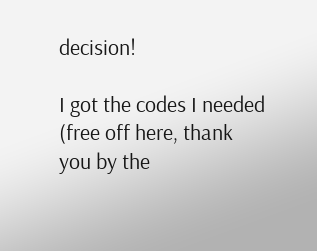decision!

I got the codes I needed (free off here, thank you by the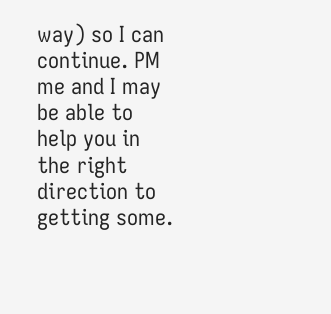way) so I can continue. PM me and I may be able to help you in the right direction to getting some.